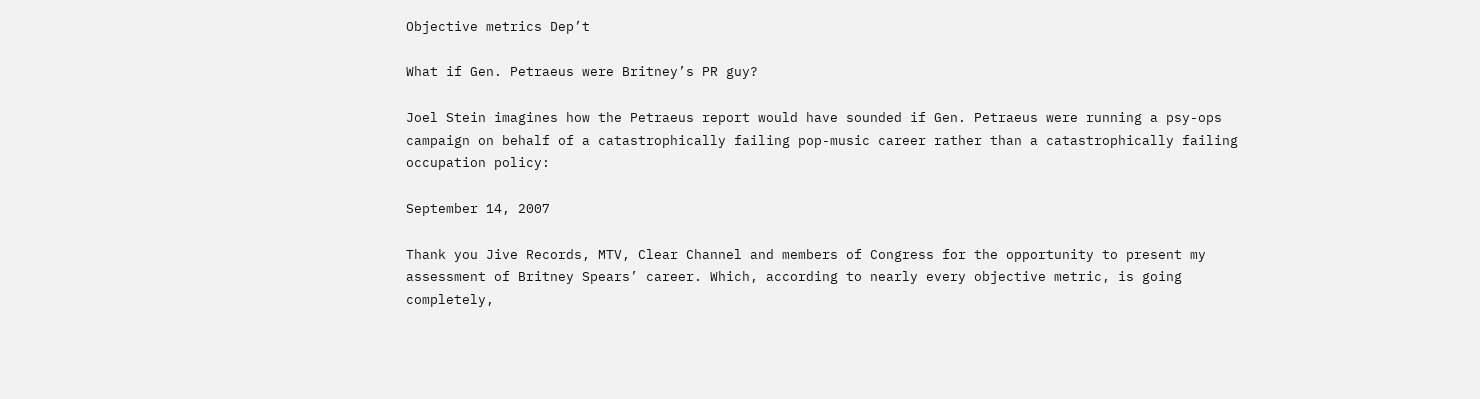Objective metrics Dep’t

What if Gen. Petraeus were Britney’s PR guy?

Joel Stein imagines how the Petraeus report would have sounded if Gen. Petraeus were running a psy-ops campaign on behalf of a catastrophically failing pop-music career rather than a catastrophically failing occupation policy:

September 14, 2007

Thank you Jive Records, MTV, Clear Channel and members of Congress for the opportunity to present my assessment of Britney Spears’ career. Which, according to nearly every objective metric, is going completely,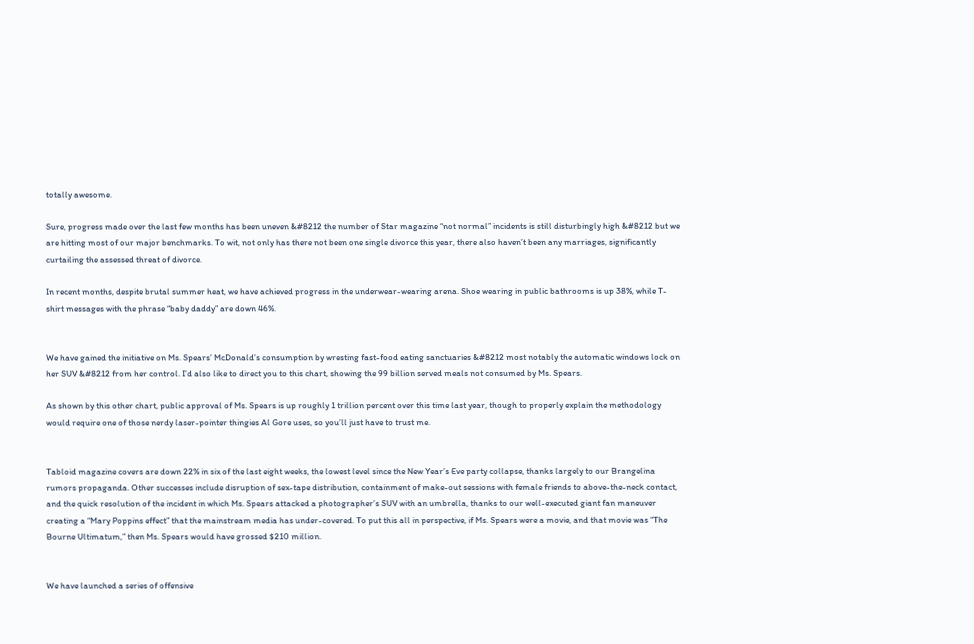totally awesome.

Sure, progress made over the last few months has been uneven &#8212 the number of Star magazine “not normal” incidents is still disturbingly high &#8212 but we are hitting most of our major benchmarks. To wit, not only has there not been one single divorce this year, there also haven’t been any marriages, significantly curtailing the assessed threat of divorce.

In recent months, despite brutal summer heat, we have achieved progress in the underwear-wearing arena. Shoe wearing in public bathrooms is up 38%, while T-shirt messages with the phrase “baby daddy” are down 46%.


We have gained the initiative on Ms. Spears’ McDonald’s consumption by wresting fast-food eating sanctuaries &#8212 most notably the automatic windows lock on her SUV &#8212 from her control. I’d also like to direct you to this chart, showing the 99 billion served meals not consumed by Ms. Spears.

As shown by this other chart, public approval of Ms. Spears is up roughly 1 trillion percent over this time last year, though to properly explain the methodology would require one of those nerdy laser-pointer thingies Al Gore uses, so you’ll just have to trust me.


Tabloid magazine covers are down 22% in six of the last eight weeks, the lowest level since the New Year’s Eve party collapse, thanks largely to our Brangelina rumors propaganda. Other successes include disruption of sex-tape distribution, containment of make-out sessions with female friends to above-the-neck contact, and the quick resolution of the incident in which Ms. Spears attacked a photographer’s SUV with an umbrella, thanks to our well-executed giant fan maneuver creating a “Mary Poppins effect” that the mainstream media has under-covered. To put this all in perspective, if Ms. Spears were a movie, and that movie was “The Bourne Ultimatum,” then Ms. Spears would have grossed $210 million.


We have launched a series of offensive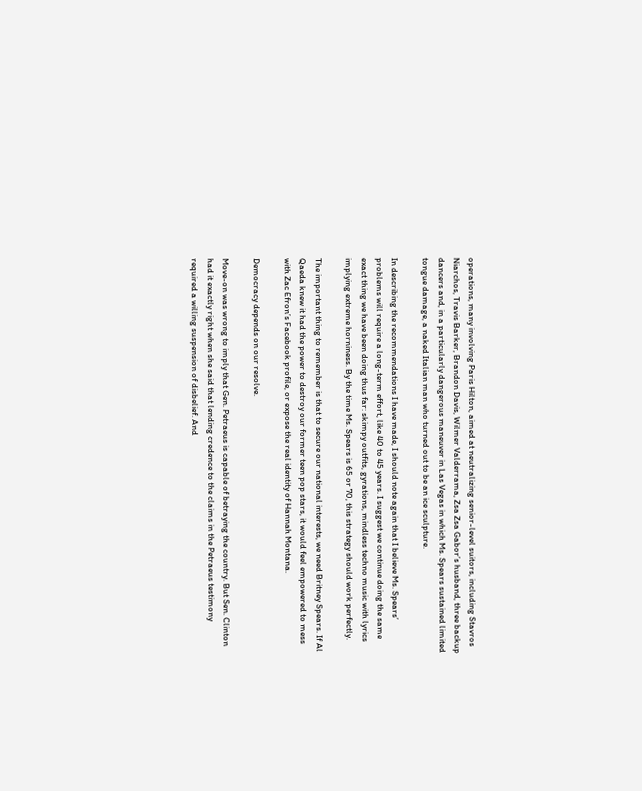operations, many involving Paris Hilton, aimed at neutralizing senior-level suitors, including Stavros Niarchos, Travis Barker, Brandon Davis, Wilmer Valderrama, Zsa Zsa Gabor’s husband, three backup dancers and, in a particularly dangerous maneuver in Las Vegas in which Ms. Spears sustained limited tongue damage, a naked Italian man who turned out to be an ice sculpture.

In describing the recommendations I have made, I should note again that I believe Ms. Spears’ problems will require a long-term effort, like 40 to 45 years. I suggest we continue doing the same exact thing we have been doing thus far: skimpy outfits, gyrations, mindless techno music with lyrics implying extreme horniness. By the time Ms. Spears is 65 or 70, this strategy should work perfectly.

The important thing to remember is that to secure our national interests, we need Britney Spears. If Al Qaeda knew it had the power to destroy our former teen pop stars, it would feel empowered to mess with Zac Efron’s Facebook profile, or expose the real identity of Hannah Montana.

Democracy depends on our resolve.

Move-on was wrong to imply that Gen. Petraeus is capable of betraying the country. But Sen. Clinton had it exactly right when she said that lending credence to the claims in the Petraeus testimony required a willing suspension of disbelief. And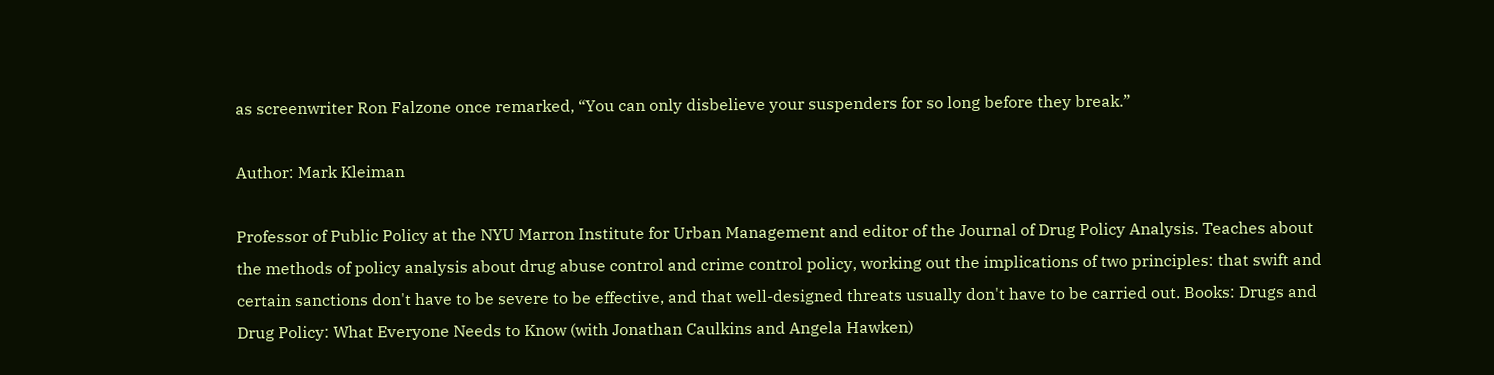as screenwriter Ron Falzone once remarked, “You can only disbelieve your suspenders for so long before they break.”

Author: Mark Kleiman

Professor of Public Policy at the NYU Marron Institute for Urban Management and editor of the Journal of Drug Policy Analysis. Teaches about the methods of policy analysis about drug abuse control and crime control policy, working out the implications of two principles: that swift and certain sanctions don't have to be severe to be effective, and that well-designed threats usually don't have to be carried out. Books: Drugs and Drug Policy: What Everyone Needs to Know (with Jonathan Caulkins and Angela Hawken)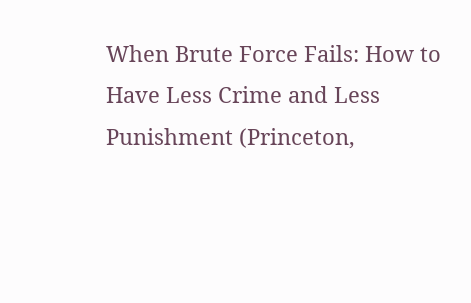When Brute Force Fails: How to Have Less Crime and Less Punishment (Princeton,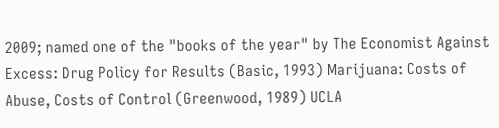2009; named one of the "books of the year" by The Economist Against Excess: Drug Policy for Results (Basic, 1993) Marijuana: Costs of Abuse, Costs of Control (Greenwood, 1989) UCLA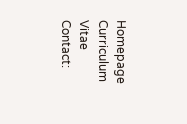Homepage Curriculum Vitae Contact: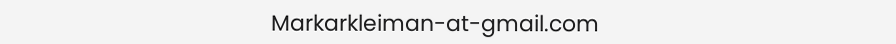Markarkleiman-at-gmail.com